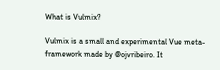What is Vulmix?

Vulmix is a small and experimental Vue meta-framework made by @ojvribeiro. It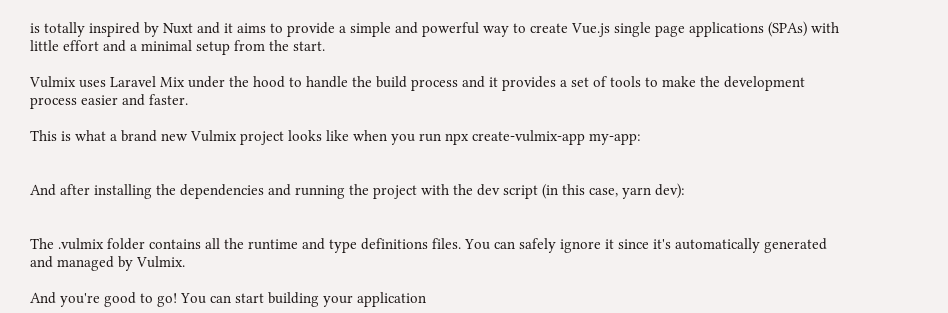is totally inspired by Nuxt and it aims to provide a simple and powerful way to create Vue.js single page applications (SPAs) with little effort and a minimal setup from the start.

Vulmix uses Laravel Mix under the hood to handle the build process and it provides a set of tools to make the development process easier and faster.

This is what a brand new Vulmix project looks like when you run npx create-vulmix-app my-app:


And after installing the dependencies and running the project with the dev script (in this case, yarn dev):


The .vulmix folder contains all the runtime and type definitions files. You can safely ignore it since it's automatically generated and managed by Vulmix.

And you're good to go! You can start building your application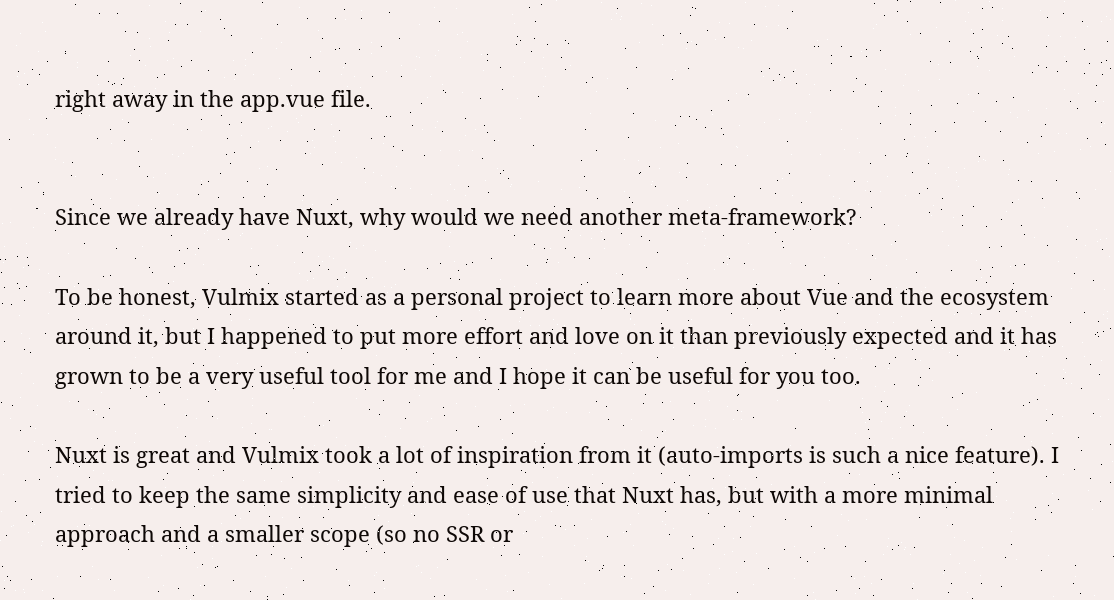right away in the app.vue file.


Since we already have Nuxt, why would we need another meta-framework?

To be honest, Vulmix started as a personal project to learn more about Vue and the ecosystem around it, but I happened to put more effort and love on it than previously expected and it has grown to be a very useful tool for me and I hope it can be useful for you too.

Nuxt is great and Vulmix took a lot of inspiration from it (auto-imports is such a nice feature). I tried to keep the same simplicity and ease of use that Nuxt has, but with a more minimal approach and a smaller scope (so no SSR or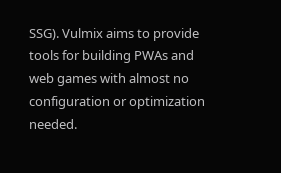SSG). Vulmix aims to provide tools for building PWAs and web games with almost no configuration or optimization needed.